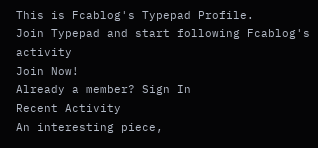This is Fcablog's Typepad Profile.
Join Typepad and start following Fcablog's activity
Join Now!
Already a member? Sign In
Recent Activity
An interesting piece,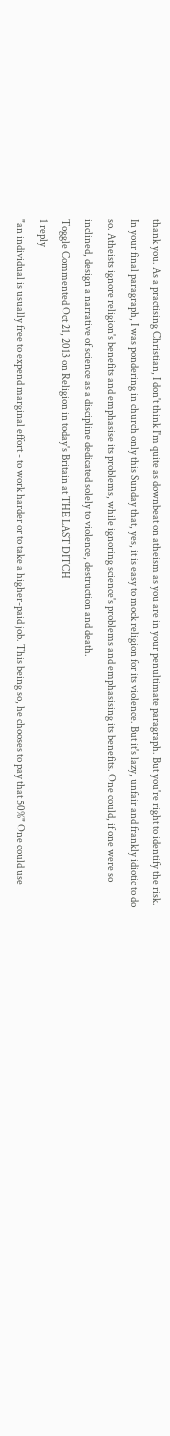thank you. As a practising Christian, I don't think I'm quite as downbeat on atheism as you are in your penultimate paragraph. But you're right to identify the risk. In your final paragraph, I was pondering in church only this Sunday that, yes, it is easy to mock religion for its violence. But it's lazy, unfair and frankly idiotic to do so. Atheists ignore religion's benefits and emphasise its problems, while ignoring science's problems and emphasising its benefits. One could, if one were so inclined, design a narrative of science as a discipline dedicated solely to violence, destruction and death.
Toggle Commented Oct 21, 2013 on Religion in today's Britain at THE LAST DITCH
1 reply
"an individual is usually free to expend marginal effort - to work harder or to take a higher-paid job. This being so, he chooses to pay that 50%" One could use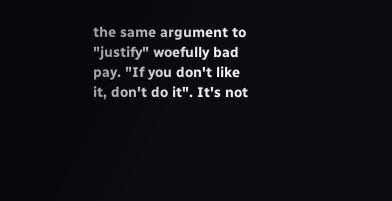the same argument to "justify" woefully bad pay. "If you don't like it, don't do it". It's not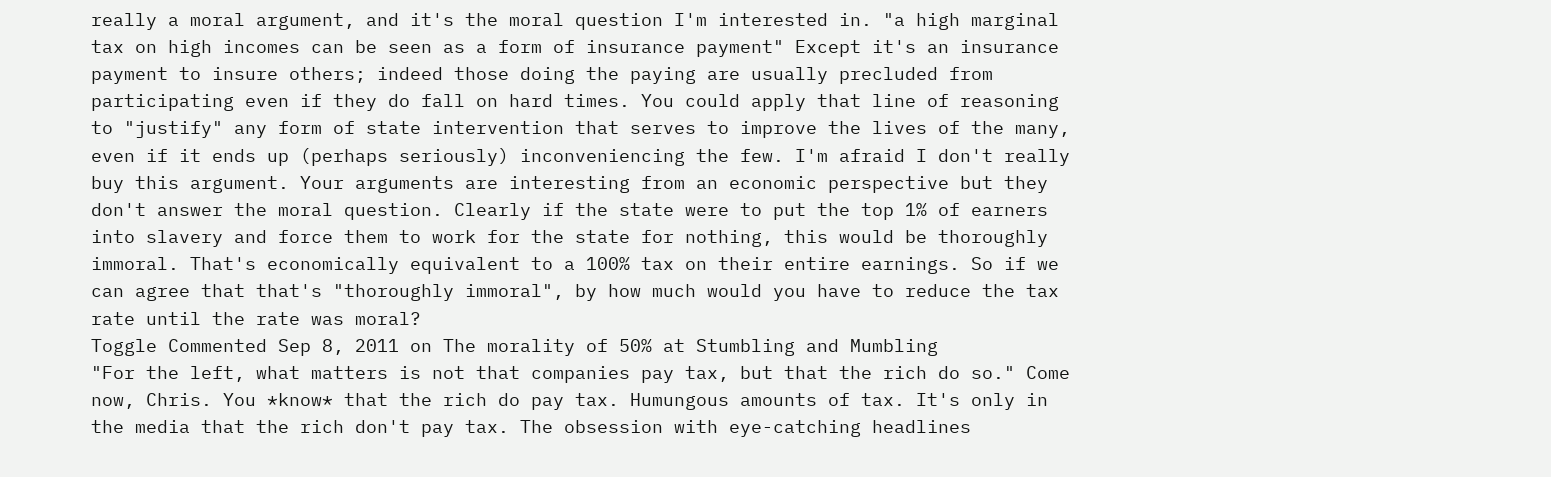really a moral argument, and it's the moral question I'm interested in. "a high marginal tax on high incomes can be seen as a form of insurance payment" Except it's an insurance payment to insure others; indeed those doing the paying are usually precluded from participating even if they do fall on hard times. You could apply that line of reasoning to "justify" any form of state intervention that serves to improve the lives of the many, even if it ends up (perhaps seriously) inconveniencing the few. I'm afraid I don't really buy this argument. Your arguments are interesting from an economic perspective but they don't answer the moral question. Clearly if the state were to put the top 1% of earners into slavery and force them to work for the state for nothing, this would be thoroughly immoral. That's economically equivalent to a 100% tax on their entire earnings. So if we can agree that that's "thoroughly immoral", by how much would you have to reduce the tax rate until the rate was moral?
Toggle Commented Sep 8, 2011 on The morality of 50% at Stumbling and Mumbling
"For the left, what matters is not that companies pay tax, but that the rich do so." Come now, Chris. You *know* that the rich do pay tax. Humungous amounts of tax. It's only in the media that the rich don't pay tax. The obsession with eye-catching headlines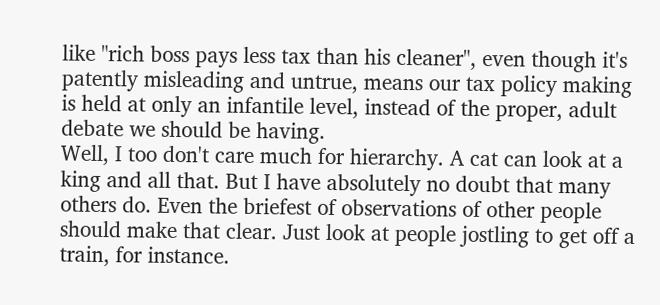like "rich boss pays less tax than his cleaner", even though it's patently misleading and untrue, means our tax policy making is held at only an infantile level, instead of the proper, adult debate we should be having.
Well, I too don't care much for hierarchy. A cat can look at a king and all that. But I have absolutely no doubt that many others do. Even the briefest of observations of other people should make that clear. Just look at people jostling to get off a train, for instance.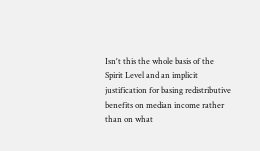Isn't this the whole basis of the Spirit Level and an implicit justification for basing redistributive benefits on median income rather than on what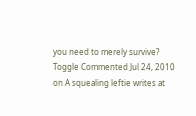you need to merely survive?
Toggle Commented Jul 24, 2010 on A squealing leftie writes at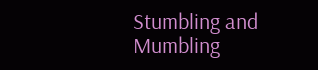Stumbling and Mumbling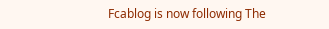Fcablog is now following The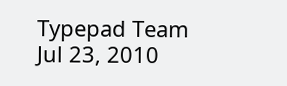Typepad Team
Jul 23, 2010